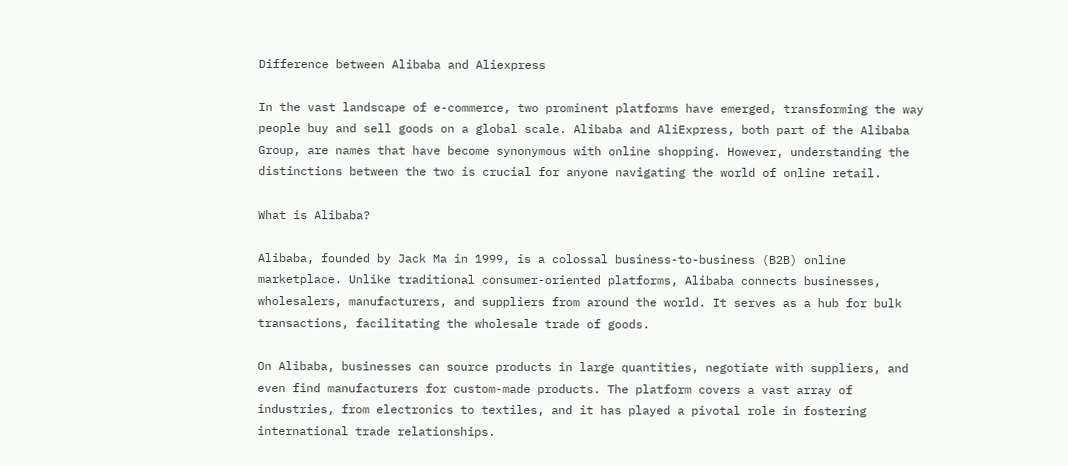Difference between Alibaba and Aliexpress

In the vast landscape of e-commerce, two prominent platforms have emerged, transforming the way people buy and sell goods on a global scale. Alibaba and AliExpress, both part of the Alibaba Group, are names that have become synonymous with online shopping. However, understanding the distinctions between the two is crucial for anyone navigating the world of online retail.

What is Alibaba?

Alibaba, founded by Jack Ma in 1999, is a colossal business-to-business (B2B) online marketplace. Unlike traditional consumer-oriented platforms, Alibaba connects businesses, wholesalers, manufacturers, and suppliers from around the world. It serves as a hub for bulk transactions, facilitating the wholesale trade of goods.

On Alibaba, businesses can source products in large quantities, negotiate with suppliers, and even find manufacturers for custom-made products. The platform covers a vast array of industries, from electronics to textiles, and it has played a pivotal role in fostering international trade relationships.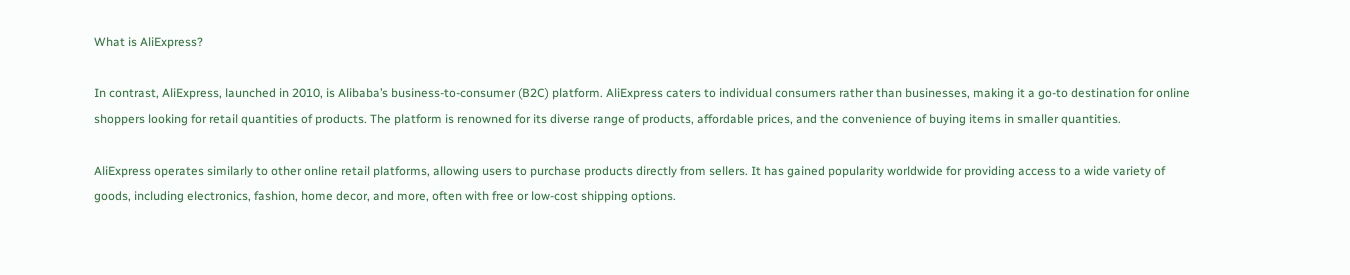What is AliExpress?

In contrast, AliExpress, launched in 2010, is Alibaba’s business-to-consumer (B2C) platform. AliExpress caters to individual consumers rather than businesses, making it a go-to destination for online shoppers looking for retail quantities of products. The platform is renowned for its diverse range of products, affordable prices, and the convenience of buying items in smaller quantities.

AliExpress operates similarly to other online retail platforms, allowing users to purchase products directly from sellers. It has gained popularity worldwide for providing access to a wide variety of goods, including electronics, fashion, home decor, and more, often with free or low-cost shipping options.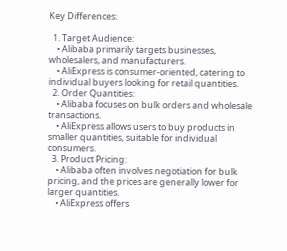Key Differences:

  1. Target Audience:
    • Alibaba primarily targets businesses, wholesalers, and manufacturers.
    • AliExpress is consumer-oriented, catering to individual buyers looking for retail quantities.
  2. Order Quantities:
    • Alibaba focuses on bulk orders and wholesale transactions.
    • AliExpress allows users to buy products in smaller quantities, suitable for individual consumers.
  3. Product Pricing:
    • Alibaba often involves negotiation for bulk pricing, and the prices are generally lower for larger quantities.
    • AliExpress offers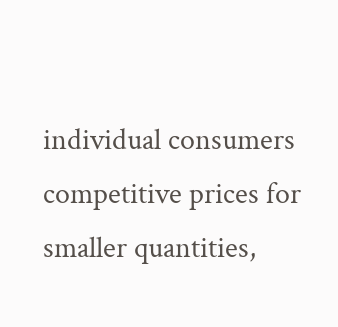individual consumers competitive prices for smaller quantities,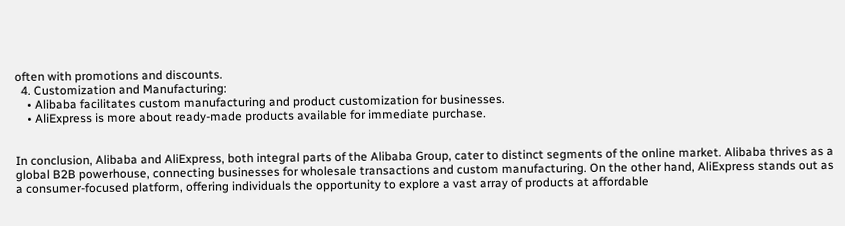often with promotions and discounts.
  4. Customization and Manufacturing:
    • Alibaba facilitates custom manufacturing and product customization for businesses.
    • AliExpress is more about ready-made products available for immediate purchase.


In conclusion, Alibaba and AliExpress, both integral parts of the Alibaba Group, cater to distinct segments of the online market. Alibaba thrives as a global B2B powerhouse, connecting businesses for wholesale transactions and custom manufacturing. On the other hand, AliExpress stands out as a consumer-focused platform, offering individuals the opportunity to explore a vast array of products at affordable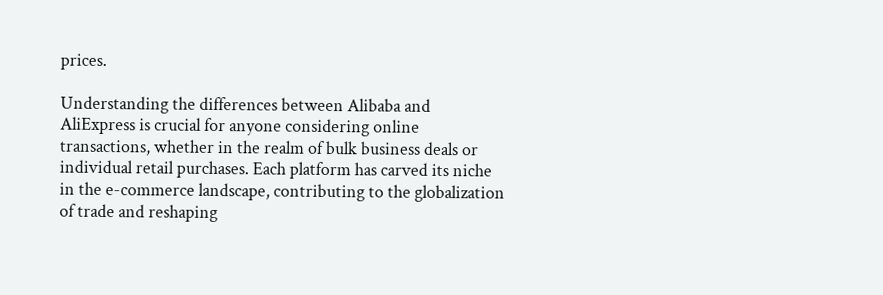prices.

Understanding the differences between Alibaba and AliExpress is crucial for anyone considering online transactions, whether in the realm of bulk business deals or individual retail purchases. Each platform has carved its niche in the e-commerce landscape, contributing to the globalization of trade and reshaping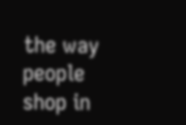the way people shop in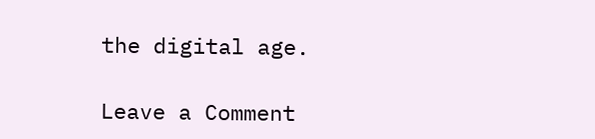the digital age.

Leave a Comment